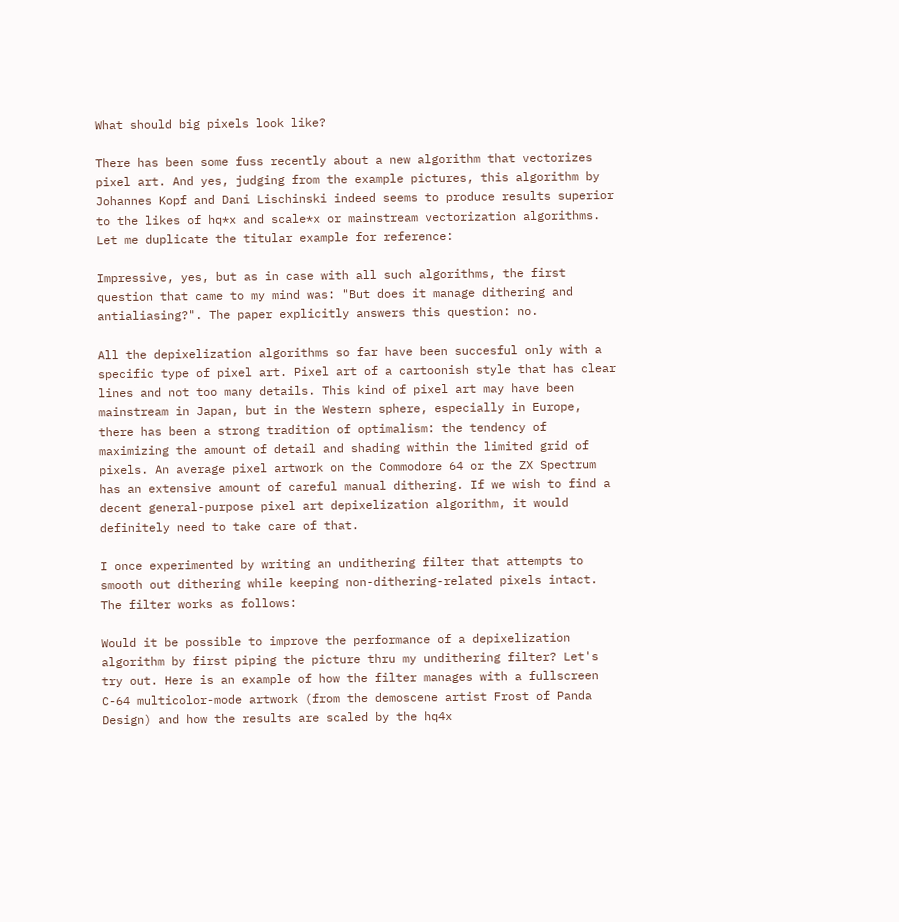What should big pixels look like?

There has been some fuss recently about a new algorithm that vectorizes pixel art. And yes, judging from the example pictures, this algorithm by Johannes Kopf and Dani Lischinski indeed seems to produce results superior to the likes of hq*x and scale*x or mainstream vectorization algorithms. Let me duplicate the titular example for reference:

Impressive, yes, but as in case with all such algorithms, the first question that came to my mind was: "But does it manage dithering and antialiasing?". The paper explicitly answers this question: no.

All the depixelization algorithms so far have been succesful only with a specific type of pixel art. Pixel art of a cartoonish style that has clear lines and not too many details. This kind of pixel art may have been mainstream in Japan, but in the Western sphere, especially in Europe, there has been a strong tradition of optimalism: the tendency of maximizing the amount of detail and shading within the limited grid of pixels. An average pixel artwork on the Commodore 64 or the ZX Spectrum has an extensive amount of careful manual dithering. If we wish to find a decent general-purpose pixel art depixelization algorithm, it would definitely need to take care of that.

I once experimented by writing an undithering filter that attempts to smooth out dithering while keeping non-dithering-related pixels intact. The filter works as follows:

Would it be possible to improve the performance of a depixelization algorithm by first piping the picture thru my undithering filter? Let's try out. Here is an example of how the filter manages with a fullscreen C-64 multicolor-mode artwork (from the demoscene artist Frost of Panda Design) and how the results are scaled by the hq4x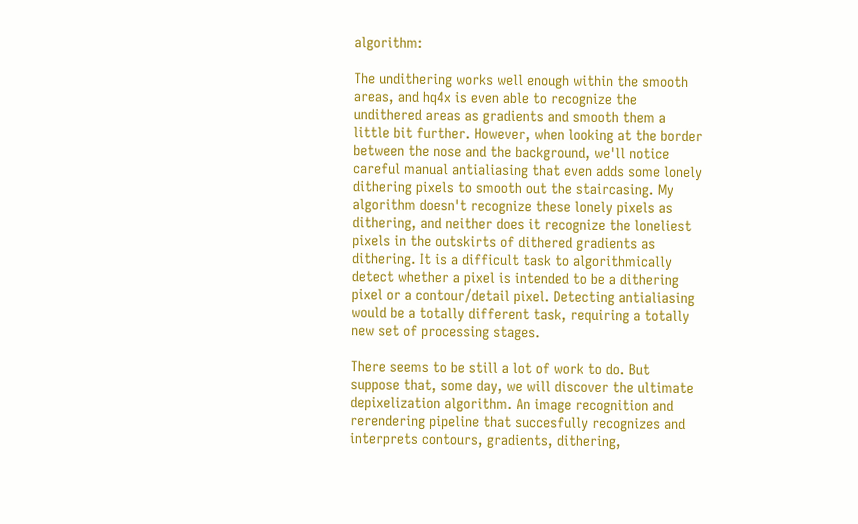algorithm:

The undithering works well enough within the smooth areas, and hq4x is even able to recognize the undithered areas as gradients and smooth them a little bit further. However, when looking at the border between the nose and the background, we'll notice careful manual antialiasing that even adds some lonely dithering pixels to smooth out the staircasing. My algorithm doesn't recognize these lonely pixels as dithering, and neither does it recognize the loneliest pixels in the outskirts of dithered gradients as dithering. It is a difficult task to algorithmically detect whether a pixel is intended to be a dithering pixel or a contour/detail pixel. Detecting antialiasing would be a totally different task, requiring a totally new set of processing stages.

There seems to be still a lot of work to do. But suppose that, some day, we will discover the ultimate depixelization algorithm. An image recognition and rerendering pipeline that succesfully recognizes and interprets contours, gradients, dithering,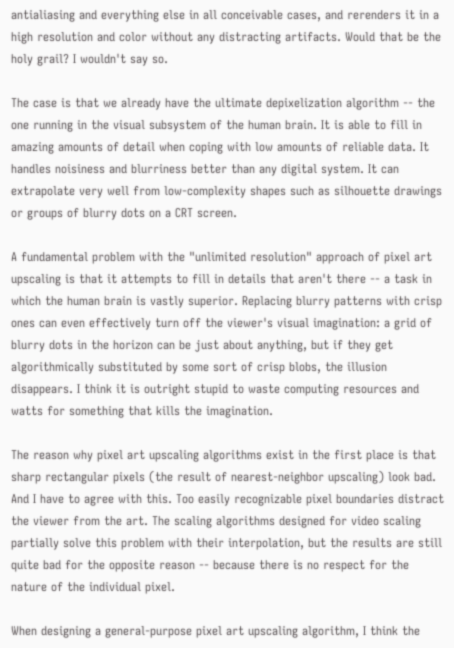antialiasing and everything else in all conceivable cases, and rerenders it in a high resolution and color without any distracting artifacts. Would that be the holy grail? I wouldn't say so.

The case is that we already have the ultimate depixelization algorithm -- the one running in the visual subsystem of the human brain. It is able to fill in amazing amounts of detail when coping with low amounts of reliable data. It handles noisiness and blurriness better than any digital system. It can extrapolate very well from low-complexity shapes such as silhouette drawings or groups of blurry dots on a CRT screen.

A fundamental problem with the "unlimited resolution" approach of pixel art upscaling is that it attempts to fill in details that aren't there -- a task in which the human brain is vastly superior. Replacing blurry patterns with crisp ones can even effectively turn off the viewer's visual imagination: a grid of blurry dots in the horizon can be just about anything, but if they get algorithmically substituted by some sort of crisp blobs, the illusion disappears. I think it is outright stupid to waste computing resources and watts for something that kills the imagination.

The reason why pixel art upscaling algorithms exist in the first place is that sharp rectangular pixels (the result of nearest-neighbor upscaling) look bad. And I have to agree with this. Too easily recognizable pixel boundaries distract the viewer from the art. The scaling algorithms designed for video scaling partially solve this problem with their interpolation, but the results are still quite bad for the opposite reason -- because there is no respect for the nature of the individual pixel.

When designing a general-purpose pixel art upscaling algorithm, I think the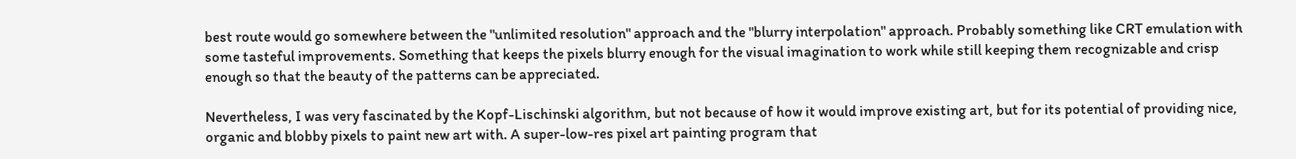best route would go somewhere between the "unlimited resolution" approach and the "blurry interpolation" approach. Probably something like CRT emulation with some tasteful improvements. Something that keeps the pixels blurry enough for the visual imagination to work while still keeping them recognizable and crisp enough so that the beauty of the patterns can be appreciated.

Nevertheless, I was very fascinated by the Kopf-Lischinski algorithm, but not because of how it would improve existing art, but for its potential of providing nice, organic and blobby pixels to paint new art with. A super-low-res pixel art painting program that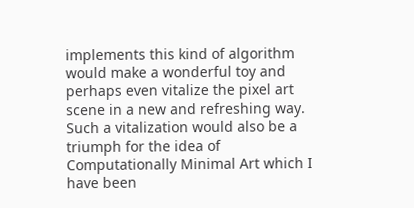implements this kind of algorithm would make a wonderful toy and perhaps even vitalize the pixel art scene in a new and refreshing way. Such a vitalization would also be a triumph for the idea of Computationally Minimal Art which I have been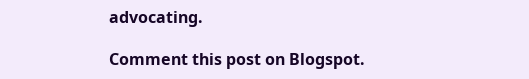advocating.

Comment this post on Blogspot.